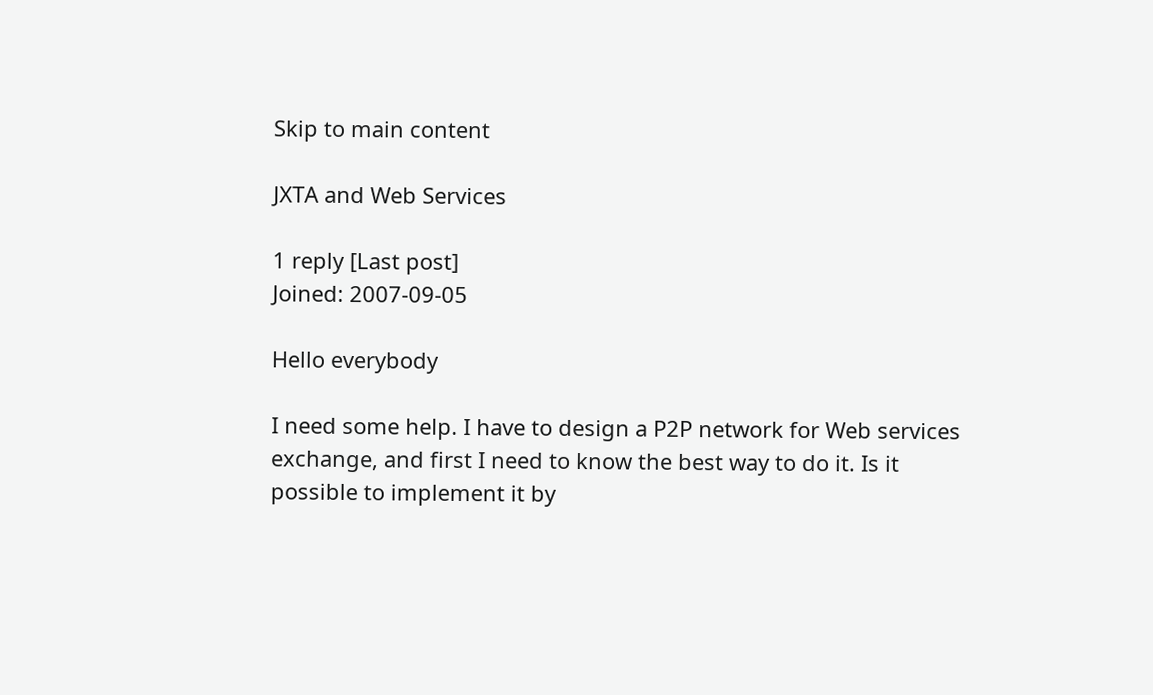Skip to main content

JXTA and Web Services

1 reply [Last post]
Joined: 2007-09-05

Hello everybody

I need some help. I have to design a P2P network for Web services exchange, and first I need to know the best way to do it. Is it possible to implement it by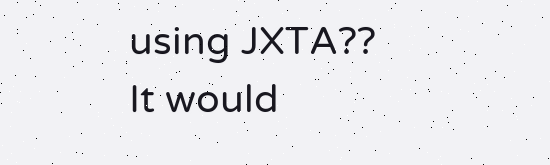using JXTA??
It would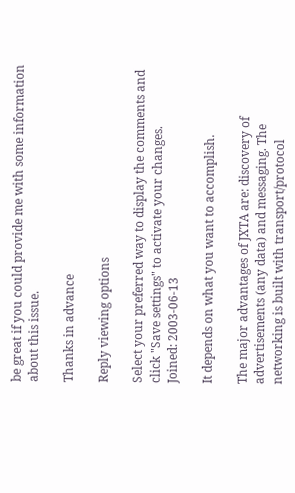be great if you could provide me with some information about this issue.

Thanks in advance

Reply viewing options

Select your preferred way to display the comments and click "Save settings" to activate your changes.
Joined: 2003-06-13

It depends on what you want to accomplish.

The major advantages of JXTA are: discovery of advertisements (any data) and messaging. The networking is built with transport/protocol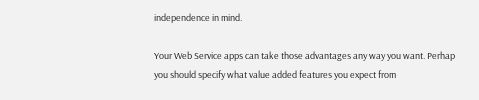independence in mind.

Your Web Service apps can take those advantages any way you want. Perhap you should specify what value added features you expect from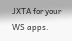JXTA for your WS apps.